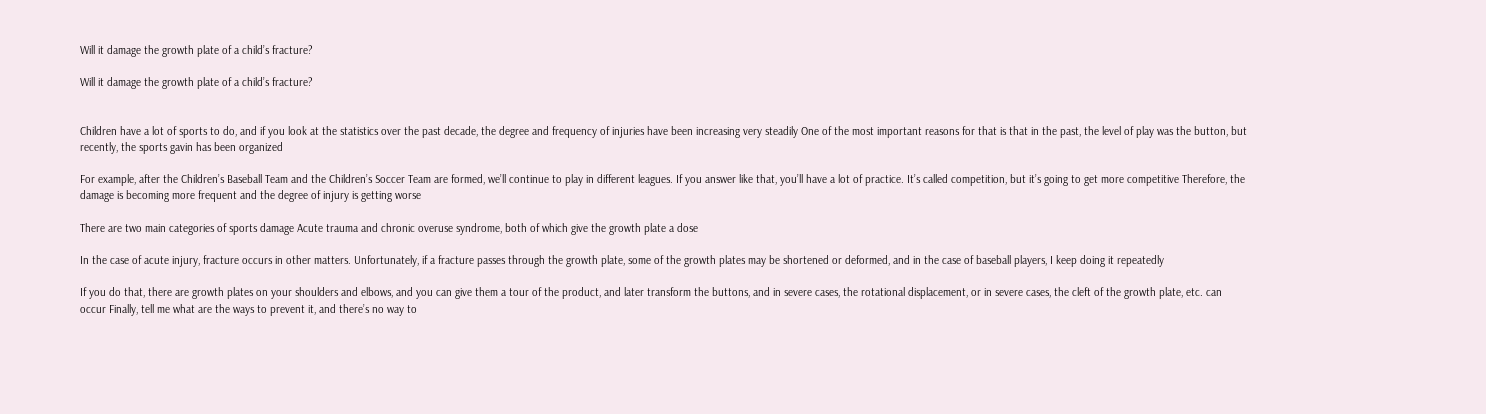Will it damage the growth plate of a child’s fracture?

Will it damage the growth plate of a child’s fracture?


Children have a lot of sports to do, and if you look at the statistics over the past decade, the degree and frequency of injuries have been increasing very steadily One of the most important reasons for that is that in the past, the level of play was the button, but recently, the sports gavin has been organized

For example, after the Children’s Baseball Team and the Children’s Soccer Team are formed, we’ll continue to play in different leagues. If you answer like that, you’ll have a lot of practice. It’s called competition, but it’s going to get more competitive Therefore, the damage is becoming more frequent and the degree of injury is getting worse

There are two main categories of sports damage Acute trauma and chronic overuse syndrome, both of which give the growth plate a dose

In the case of acute injury, fracture occurs in other matters. Unfortunately, if a fracture passes through the growth plate, some of the growth plates may be shortened or deformed, and in the case of baseball players, I keep doing it repeatedly

If you do that, there are growth plates on your shoulders and elbows, and you can give them a tour of the product, and later transform the buttons, and in severe cases, the rotational displacement, or in severe cases, the cleft of the growth plate, etc. can occur Finally, tell me what are the ways to prevent it, and there’s no way to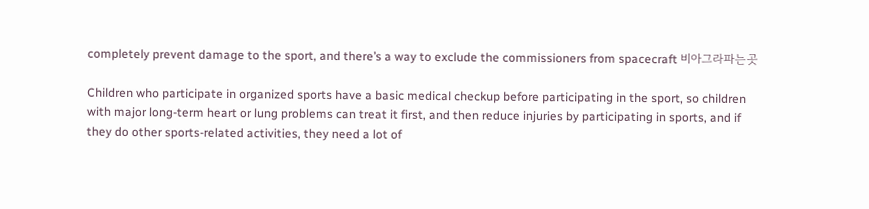completely prevent damage to the sport, and there’s a way to exclude the commissioners from spacecraft 비아그라파는곳

Children who participate in organized sports have a basic medical checkup before participating in the sport, so children with major long-term heart or lung problems can treat it first, and then reduce injuries by participating in sports, and if they do other sports-related activities, they need a lot of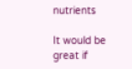nutrients

It would be great if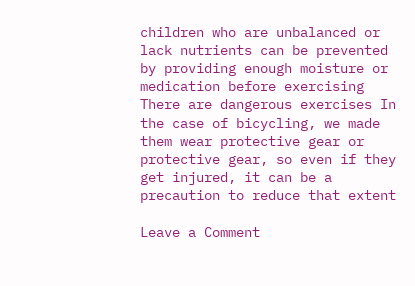children who are unbalanced or lack nutrients can be prevented by providing enough moisture or medication before exercising There are dangerous exercises In the case of bicycling, we made them wear protective gear or protective gear, so even if they get injured, it can be a precaution to reduce that extent

Leave a Comment